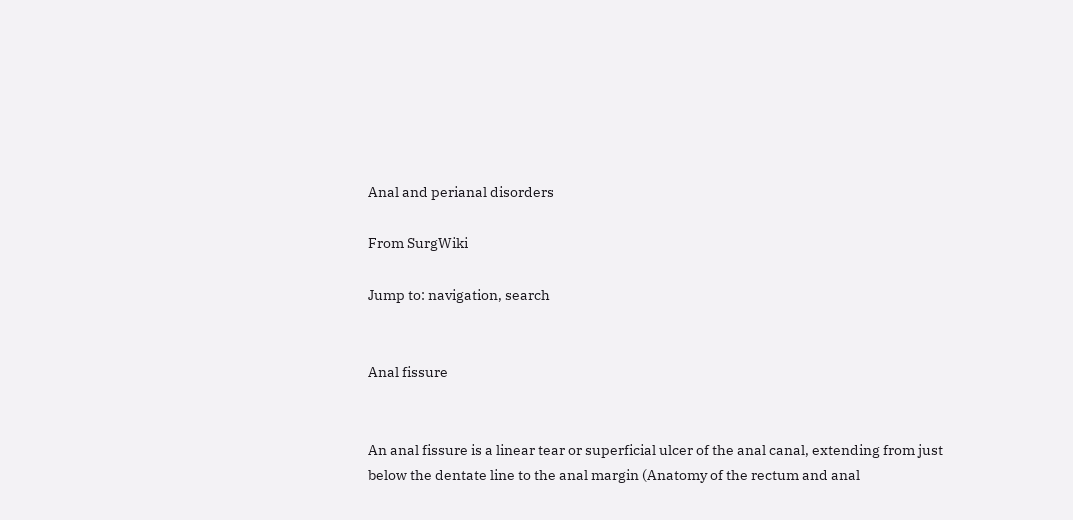Anal and perianal disorders

From SurgWiki

Jump to: navigation, search


Anal fissure


An anal fissure is a linear tear or superficial ulcer of the anal canal, extending from just below the dentate line to the anal margin (Anatomy of the rectum and anal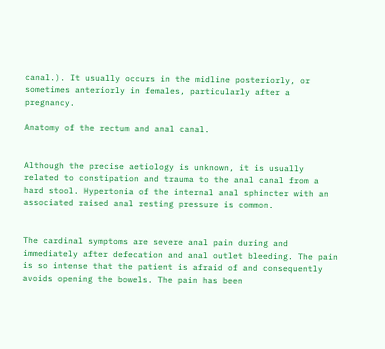canal.). It usually occurs in the midline posteriorly, or sometimes anteriorly in females, particularly after a pregnancy.

Anatomy of the rectum and anal canal.


Although the precise aetiology is unknown, it is usually related to constipation and trauma to the anal canal from a hard stool. Hypertonia of the internal anal sphincter with an associated raised anal resting pressure is common.


The cardinal symptoms are severe anal pain during and immediately after defecation and anal outlet bleeding. The pain is so intense that the patient is afraid of and consequently avoids opening the bowels. The pain has been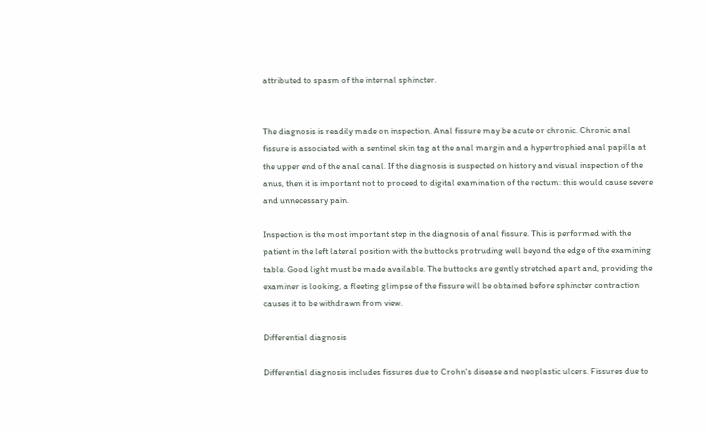attributed to spasm of the internal sphincter.


The diagnosis is readily made on inspection. Anal fissure may be acute or chronic. Chronic anal fissure is associated with a sentinel skin tag at the anal margin and a hypertrophied anal papilla at the upper end of the anal canal. If the diagnosis is suspected on history and visual inspection of the anus, then it is important not to proceed to digital examination of the rectum: this would cause severe and unnecessary pain.

Inspection is the most important step in the diagnosis of anal fissure. This is performed with the patient in the left lateral position with the buttocks protruding well beyond the edge of the examining table. Good light must be made available. The buttocks are gently stretched apart and, providing the examiner is looking, a fleeting glimpse of the fissure will be obtained before sphincter contraction causes it to be withdrawn from view.

Differential diagnosis

Differential diagnosis includes fissures due to Crohn's disease and neoplastic ulcers. Fissures due to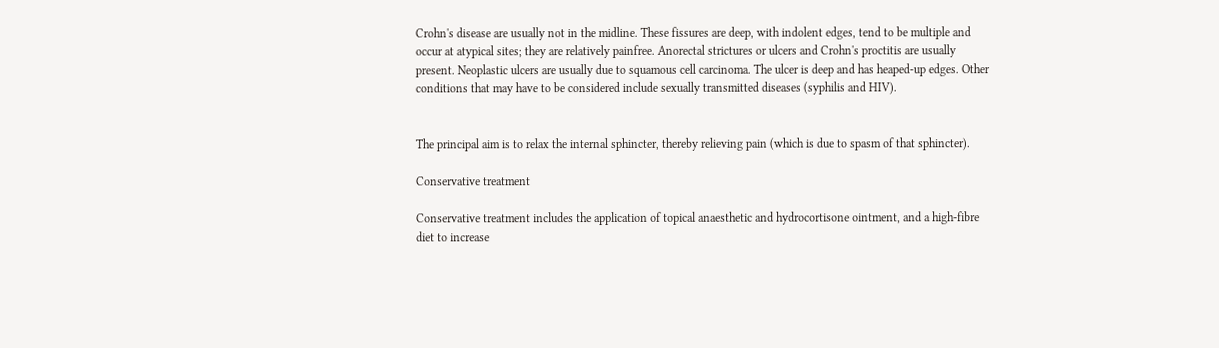Crohn's disease are usually not in the midline. These fissures are deep, with indolent edges, tend to be multiple and occur at atypical sites; they are relatively painfree. Anorectal strictures or ulcers and Crohn's proctitis are usually present. Neoplastic ulcers are usually due to squamous cell carcinoma. The ulcer is deep and has heaped-up edges. Other conditions that may have to be considered include sexually transmitted diseases (syphilis and HIV).


The principal aim is to relax the internal sphincter, thereby relieving pain (which is due to spasm of that sphincter).

Conservative treatment

Conservative treatment includes the application of topical anaesthetic and hydrocortisone ointment, and a high-fibre diet to increase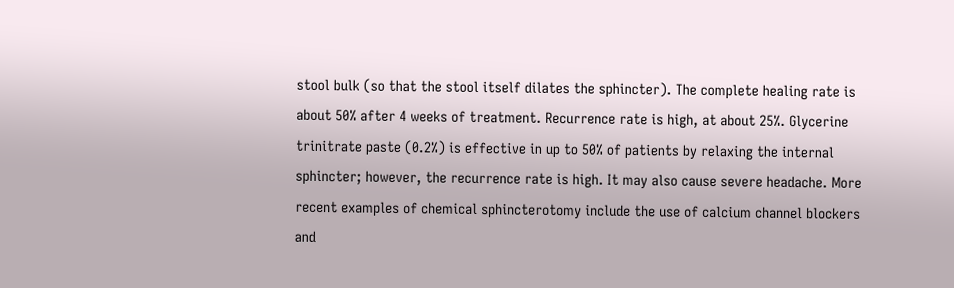stool bulk (so that the stool itself dilates the sphincter). The complete healing rate is about 50% after 4 weeks of treatment. Recurrence rate is high, at about 25%. Glycerine trinitrate paste (0.2%) is effective in up to 50% of patients by relaxing the internal sphincter; however, the recurrence rate is high. It may also cause severe headache. More recent examples of chemical sphincterotomy include the use of calcium channel blockers and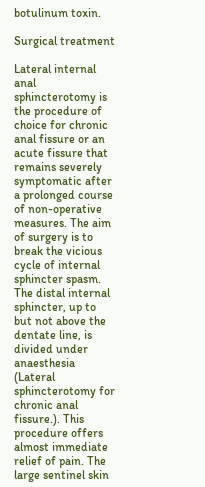botulinum toxin.

Surgical treatment

Lateral internal anal sphincterotomy is the procedure of choice for chronic anal fissure or an acute fissure that remains severely symptomatic after a prolonged course of non-operative measures. The aim of surgery is to break the vicious cycle of internal sphincter spasm. The distal internal sphincter, up to but not above the dentate line, is divided under anaesthesia (Lateral sphincterotomy for chronic anal fissure.). This procedure offers almost immediate relief of pain. The large sentinel skin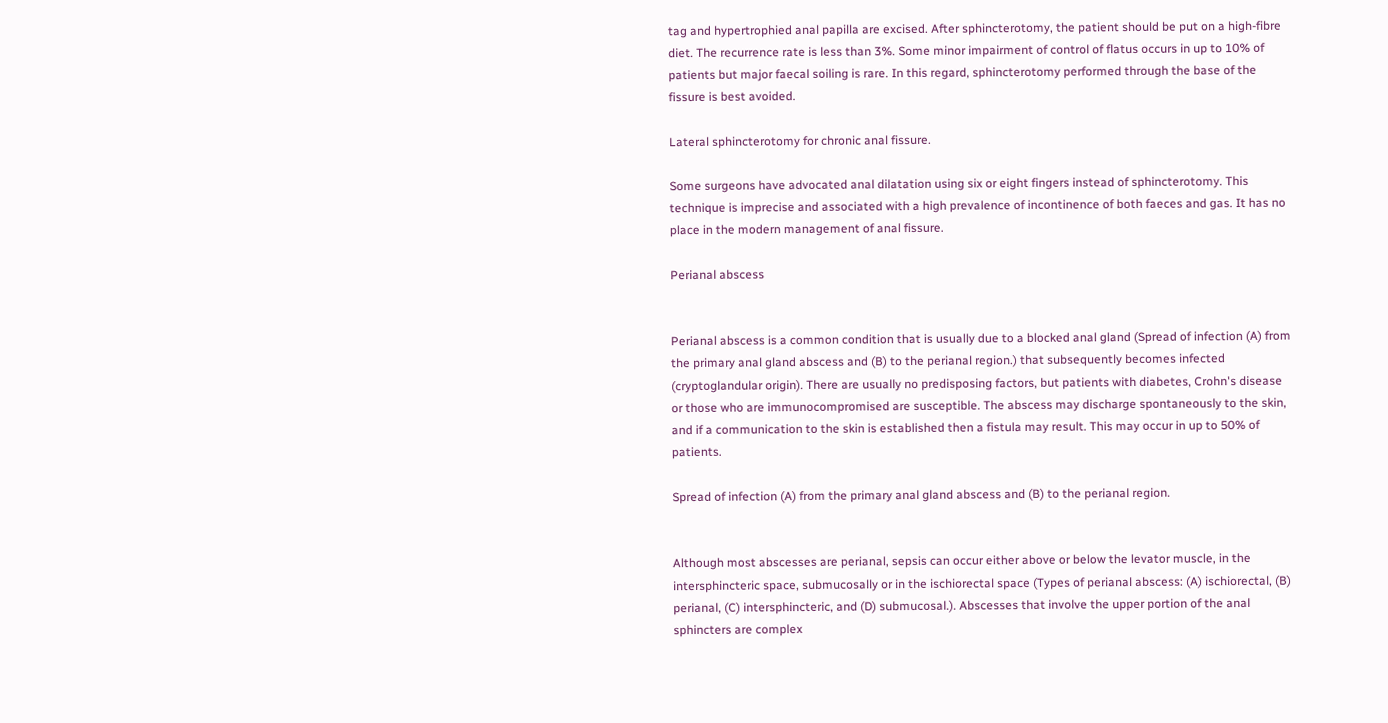tag and hypertrophied anal papilla are excised. After sphincterotomy, the patient should be put on a high-fibre diet. The recurrence rate is less than 3%. Some minor impairment of control of flatus occurs in up to 10% of patients but major faecal soiling is rare. In this regard, sphincterotomy performed through the base of the fissure is best avoided.

Lateral sphincterotomy for chronic anal fissure.

Some surgeons have advocated anal dilatation using six or eight fingers instead of sphincterotomy. This technique is imprecise and associated with a high prevalence of incontinence of both faeces and gas. It has no place in the modern management of anal fissure.

Perianal abscess


Perianal abscess is a common condition that is usually due to a blocked anal gland (Spread of infection (A) from the primary anal gland abscess and (B) to the perianal region.) that subsequently becomes infected (cryptoglandular origin). There are usually no predisposing factors, but patients with diabetes, Crohn's disease or those who are immunocompromised are susceptible. The abscess may discharge spontaneously to the skin, and if a communication to the skin is established then a fistula may result. This may occur in up to 50% of patients.

Spread of infection (A) from the primary anal gland abscess and (B) to the perianal region.


Although most abscesses are perianal, sepsis can occur either above or below the levator muscle, in the intersphincteric space, submucosally or in the ischiorectal space (Types of perianal abscess: (A) ischiorectal, (B) perianal, (C) intersphincteric, and (D) submucosal.). Abscesses that involve the upper portion of the anal sphincters are complex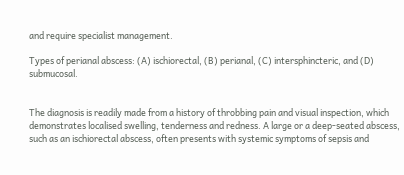and require specialist management.

Types of perianal abscess: (A) ischiorectal, (B) perianal, (C) intersphincteric, and (D) submucosal.


The diagnosis is readily made from a history of throbbing pain and visual inspection, which demonstrates localised swelling, tenderness and redness. A large or a deep-seated abscess, such as an ischiorectal abscess, often presents with systemic symptoms of sepsis and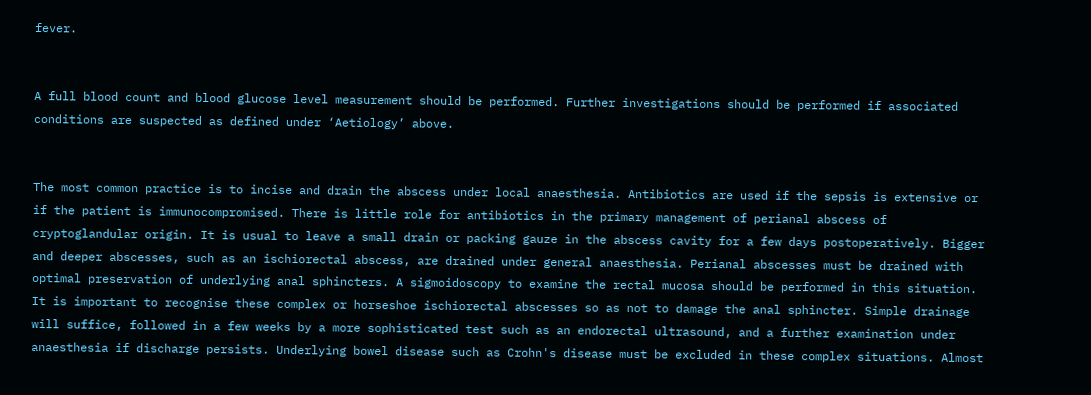fever.


A full blood count and blood glucose level measurement should be performed. Further investigations should be performed if associated conditions are suspected as defined under ‘Aetiology’ above.


The most common practice is to incise and drain the abscess under local anaesthesia. Antibiotics are used if the sepsis is extensive or if the patient is immunocompromised. There is little role for antibiotics in the primary management of perianal abscess of cryptoglandular origin. It is usual to leave a small drain or packing gauze in the abscess cavity for a few days postoperatively. Bigger and deeper abscesses, such as an ischiorectal abscess, are drained under general anaesthesia. Perianal abscesses must be drained with optimal preservation of underlying anal sphincters. A sigmoidoscopy to examine the rectal mucosa should be performed in this situation. It is important to recognise these complex or horseshoe ischiorectal abscesses so as not to damage the anal sphincter. Simple drainage will suffice, followed in a few weeks by a more sophisticated test such as an endorectal ultrasound, and a further examination under anaesthesia if discharge persists. Underlying bowel disease such as Crohn's disease must be excluded in these complex situations. Almost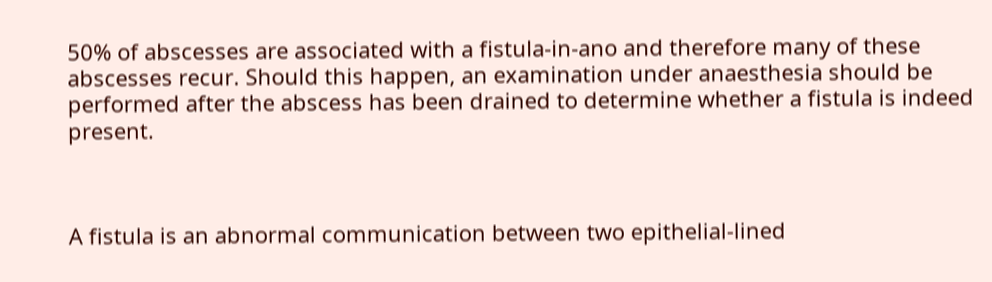50% of abscesses are associated with a fistula-in-ano and therefore many of these abscesses recur. Should this happen, an examination under anaesthesia should be performed after the abscess has been drained to determine whether a fistula is indeed present.



A fistula is an abnormal communication between two epithelial-lined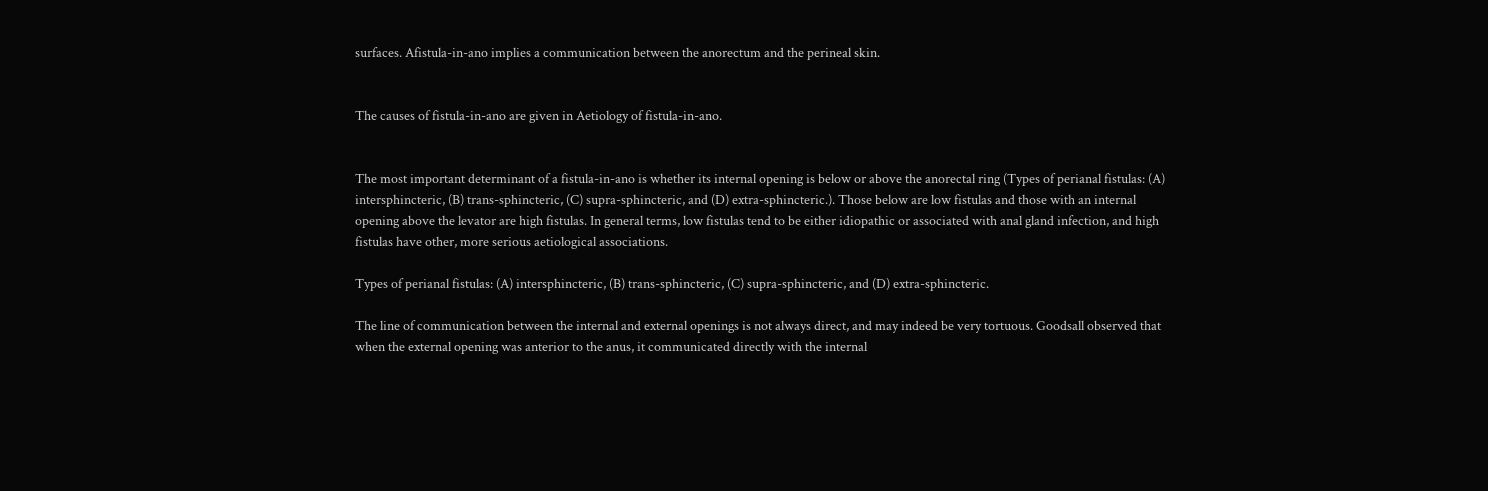surfaces. Afistula-in-ano implies a communication between the anorectum and the perineal skin.


The causes of fistula-in-ano are given in Aetiology of fistula-in-ano.


The most important determinant of a fistula-in-ano is whether its internal opening is below or above the anorectal ring (Types of perianal fistulas: (A) intersphincteric, (B) trans-sphincteric, (C) supra-sphincteric, and (D) extra-sphincteric.). Those below are low fistulas and those with an internal opening above the levator are high fistulas. In general terms, low fistulas tend to be either idiopathic or associated with anal gland infection, and high fistulas have other, more serious aetiological associations.

Types of perianal fistulas: (A) intersphincteric, (B) trans-sphincteric, (C) supra-sphincteric, and (D) extra-sphincteric.

The line of communication between the internal and external openings is not always direct, and may indeed be very tortuous. Goodsall observed that when the external opening was anterior to the anus, it communicated directly with the internal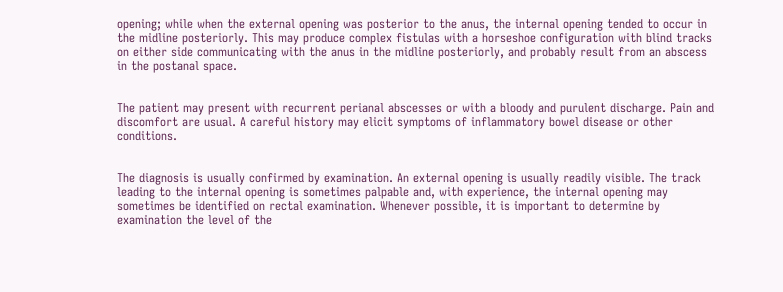opening; while when the external opening was posterior to the anus, the internal opening tended to occur in the midline posteriorly. This may produce complex fistulas with a horseshoe configuration with blind tracks on either side communicating with the anus in the midline posteriorly, and probably result from an abscess in the postanal space.


The patient may present with recurrent perianal abscesses or with a bloody and purulent discharge. Pain and discomfort are usual. A careful history may elicit symptoms of inflammatory bowel disease or other conditions.


The diagnosis is usually confirmed by examination. An external opening is usually readily visible. The track leading to the internal opening is sometimes palpable and, with experience, the internal opening may sometimes be identified on rectal examination. Whenever possible, it is important to determine by examination the level of the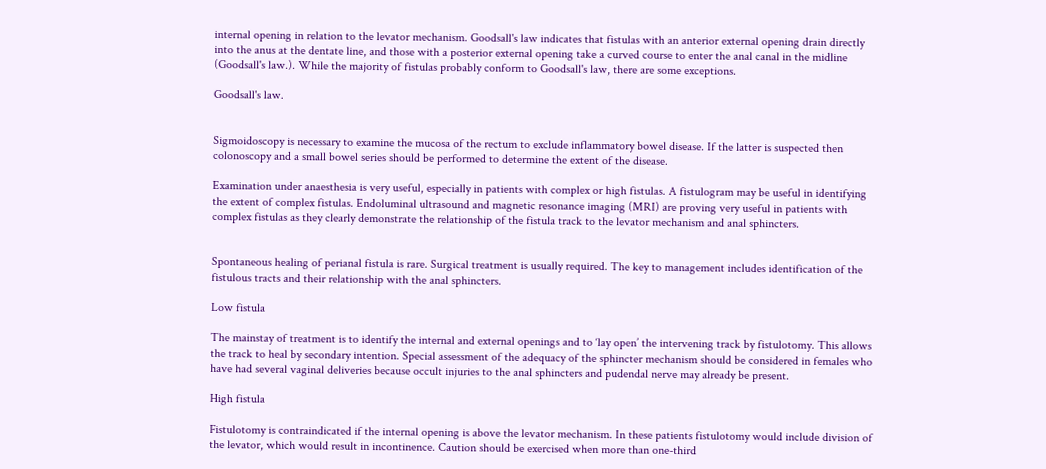internal opening in relation to the levator mechanism. Goodsall's law indicates that fistulas with an anterior external opening drain directly into the anus at the dentate line, and those with a posterior external opening take a curved course to enter the anal canal in the midline (Goodsall's law.). While the majority of fistulas probably conform to Goodsall's law, there are some exceptions.

Goodsall's law.


Sigmoidoscopy is necessary to examine the mucosa of the rectum to exclude inflammatory bowel disease. If the latter is suspected then colonoscopy and a small bowel series should be performed to determine the extent of the disease.

Examination under anaesthesia is very useful, especially in patients with complex or high fistulas. A fistulogram may be useful in identifying the extent of complex fistulas. Endoluminal ultrasound and magnetic resonance imaging (MRI) are proving very useful in patients with complex fistulas as they clearly demonstrate the relationship of the fistula track to the levator mechanism and anal sphincters.


Spontaneous healing of perianal fistula is rare. Surgical treatment is usually required. The key to management includes identification of the fistulous tracts and their relationship with the anal sphincters.

Low fistula

The mainstay of treatment is to identify the internal and external openings and to ‘lay open’ the intervening track by fistulotomy. This allows the track to heal by secondary intention. Special assessment of the adequacy of the sphincter mechanism should be considered in females who have had several vaginal deliveries because occult injuries to the anal sphincters and pudendal nerve may already be present.

High fistula

Fistulotomy is contraindicated if the internal opening is above the levator mechanism. In these patients fistulotomy would include division of the levator, which would result in incontinence. Caution should be exercised when more than one-third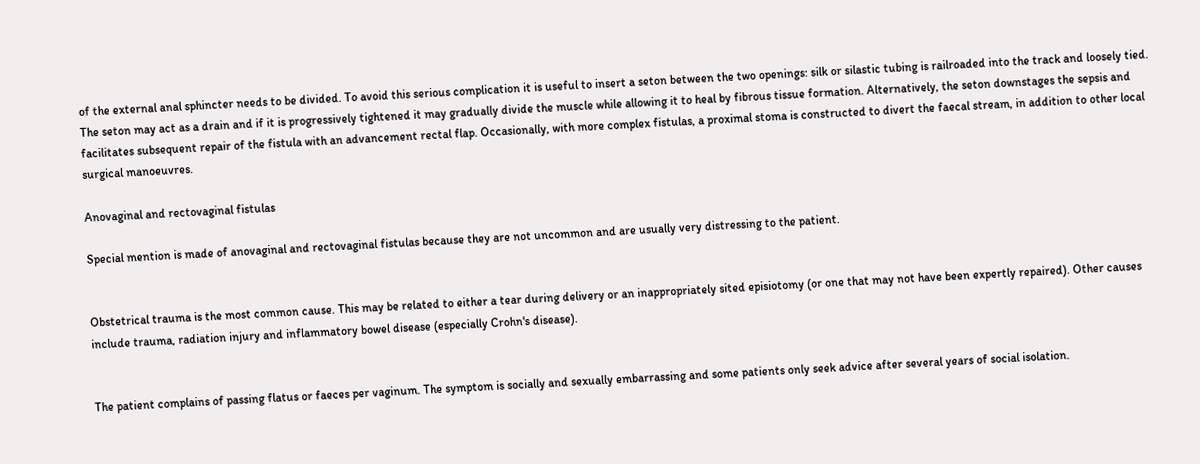of the external anal sphincter needs to be divided. To avoid this serious complication it is useful to insert a seton between the two openings: silk or silastic tubing is railroaded into the track and loosely tied. The seton may act as a drain and if it is progressively tightened it may gradually divide the muscle while allowing it to heal by fibrous tissue formation. Alternatively, the seton downstages the sepsis and facilitates subsequent repair of the fistula with an advancement rectal flap. Occasionally, with more complex fistulas, a proximal stoma is constructed to divert the faecal stream, in addition to other local surgical manoeuvres.

Anovaginal and rectovaginal fistulas

Special mention is made of anovaginal and rectovaginal fistulas because they are not uncommon and are usually very distressing to the patient.


Obstetrical trauma is the most common cause. This may be related to either a tear during delivery or an inappropriately sited episiotomy (or one that may not have been expertly repaired). Other causes include trauma, radiation injury and inflammatory bowel disease (especially Crohn's disease).


The patient complains of passing flatus or faeces per vaginum. The symptom is socially and sexually embarrassing and some patients only seek advice after several years of social isolation.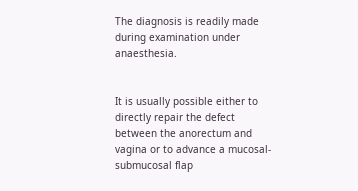The diagnosis is readily made during examination under anaesthesia.


It is usually possible either to directly repair the defect between the anorectum and vagina or to advance a mucosal-submucosal flap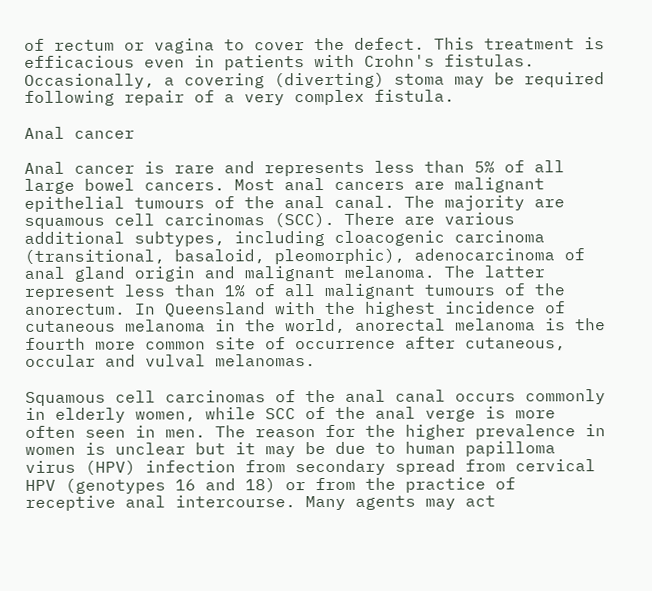of rectum or vagina to cover the defect. This treatment is efficacious even in patients with Crohn's fistulas. Occasionally, a covering (diverting) stoma may be required following repair of a very complex fistula.

Anal cancer

Anal cancer is rare and represents less than 5% of all large bowel cancers. Most anal cancers are malignant epithelial tumours of the anal canal. The majority are squamous cell carcinomas (SCC). There are various additional subtypes, including cloacogenic carcinoma (transitional, basaloid, pleomorphic), adenocarcinoma of anal gland origin and malignant melanoma. The latter represent less than 1% of all malignant tumours of the anorectum. In Queensland with the highest incidence of cutaneous melanoma in the world, anorectal melanoma is the fourth more common site of occurrence after cutaneous, occular and vulval melanomas.

Squamous cell carcinomas of the anal canal occurs commonly in elderly women, while SCC of the anal verge is more often seen in men. The reason for the higher prevalence in women is unclear but it may be due to human papilloma virus (HPV) infection from secondary spread from cervical HPV (genotypes 16 and 18) or from the practice of receptive anal intercourse. Many agents may act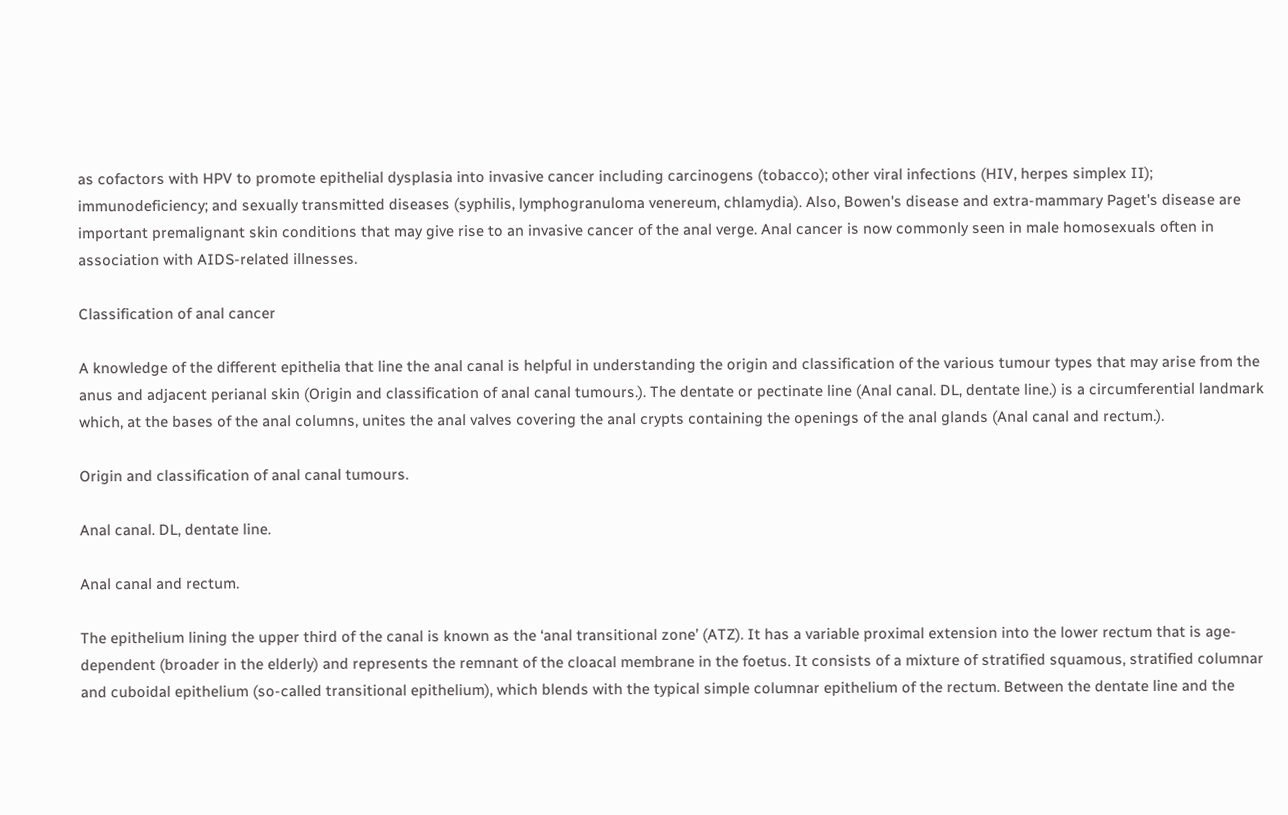as cofactors with HPV to promote epithelial dysplasia into invasive cancer including carcinogens (tobacco); other viral infections (HIV, herpes simplex II); immunodeficiency; and sexually transmitted diseases (syphilis, lymphogranuloma venereum, chlamydia). Also, Bowen's disease and extra-mammary Paget's disease are important premalignant skin conditions that may give rise to an invasive cancer of the anal verge. Anal cancer is now commonly seen in male homosexuals often in association with AIDS-related illnesses.

Classification of anal cancer

A knowledge of the different epithelia that line the anal canal is helpful in understanding the origin and classification of the various tumour types that may arise from the anus and adjacent perianal skin (Origin and classification of anal canal tumours.). The dentate or pectinate line (Anal canal. DL, dentate line.) is a circumferential landmark which, at the bases of the anal columns, unites the anal valves covering the anal crypts containing the openings of the anal glands (Anal canal and rectum.).

Origin and classification of anal canal tumours.

Anal canal. DL, dentate line.

Anal canal and rectum.

The epithelium lining the upper third of the canal is known as the ‘anal transitional zone’ (ATZ). It has a variable proximal extension into the lower rectum that is age-dependent (broader in the elderly) and represents the remnant of the cloacal membrane in the foetus. It consists of a mixture of stratified squamous, stratified columnar and cuboidal epithelium (so-called transitional epithelium), which blends with the typical simple columnar epithelium of the rectum. Between the dentate line and the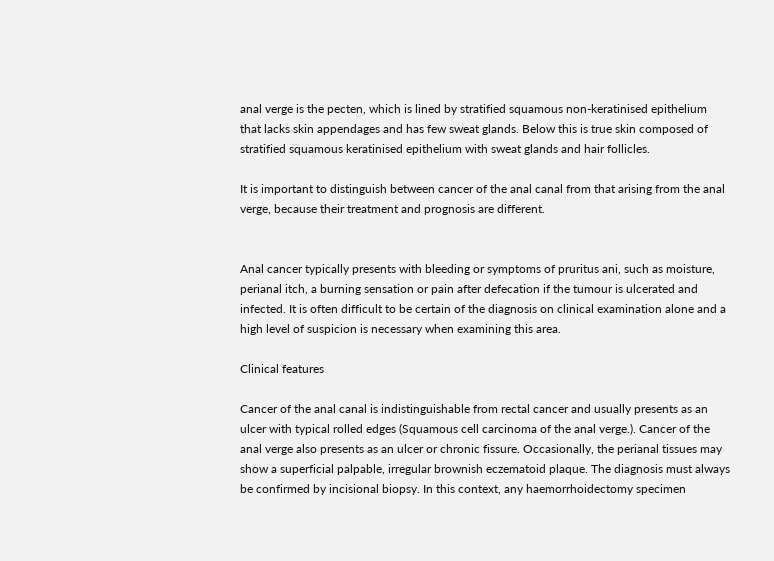anal verge is the pecten, which is lined by stratified squamous non-keratinised epithelium that lacks skin appendages and has few sweat glands. Below this is true skin composed of stratified squamous keratinised epithelium with sweat glands and hair follicles.

It is important to distinguish between cancer of the anal canal from that arising from the anal verge, because their treatment and prognosis are different.


Anal cancer typically presents with bleeding or symptoms of pruritus ani, such as moisture, perianal itch, a burning sensation or pain after defecation if the tumour is ulcerated and infected. It is often difficult to be certain of the diagnosis on clinical examination alone and a high level of suspicion is necessary when examining this area.

Clinical features

Cancer of the anal canal is indistinguishable from rectal cancer and usually presents as an ulcer with typical rolled edges (Squamous cell carcinoma of the anal verge.). Cancer of the anal verge also presents as an ulcer or chronic fissure. Occasionally, the perianal tissues may show a superficial palpable, irregular brownish eczematoid plaque. The diagnosis must always be confirmed by incisional biopsy. In this context, any haemorrhoidectomy specimen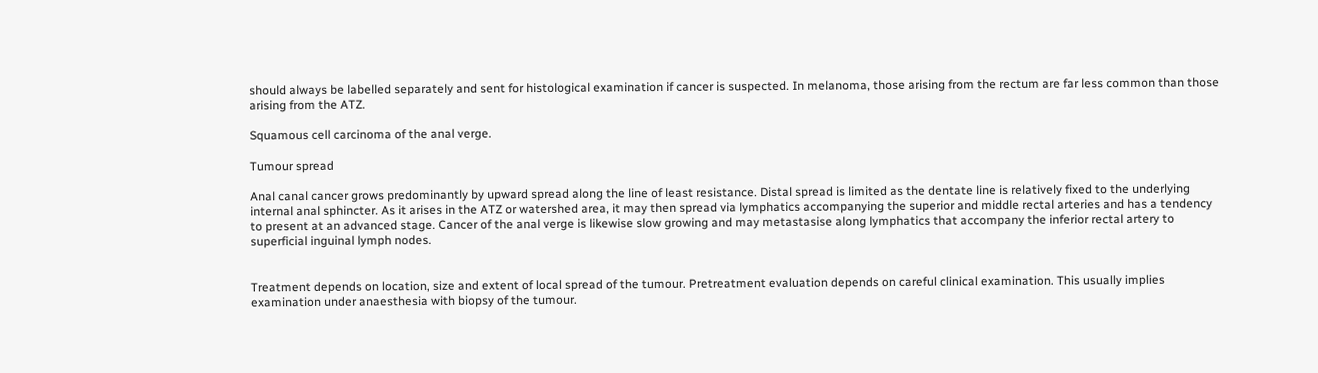should always be labelled separately and sent for histological examination if cancer is suspected. In melanoma, those arising from the rectum are far less common than those arising from the ATZ.

Squamous cell carcinoma of the anal verge.

Tumour spread

Anal canal cancer grows predominantly by upward spread along the line of least resistance. Distal spread is limited as the dentate line is relatively fixed to the underlying internal anal sphincter. As it arises in the ATZ or watershed area, it may then spread via lymphatics accompanying the superior and middle rectal arteries and has a tendency to present at an advanced stage. Cancer of the anal verge is likewise slow growing and may metastasise along lymphatics that accompany the inferior rectal artery to superficial inguinal lymph nodes.


Treatment depends on location, size and extent of local spread of the tumour. Pretreatment evaluation depends on careful clinical examination. This usually implies examination under anaesthesia with biopsy of the tumour.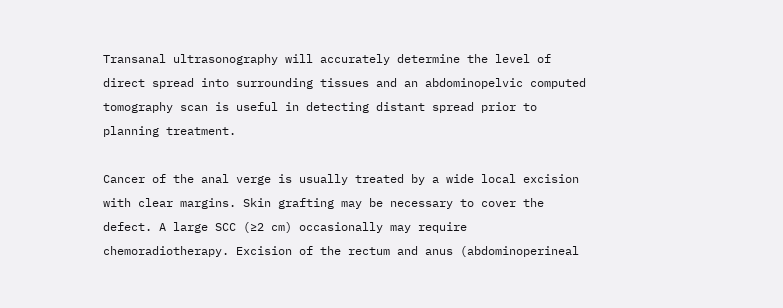Transanal ultrasonography will accurately determine the level of direct spread into surrounding tissues and an abdominopelvic computed tomography scan is useful in detecting distant spread prior to planning treatment.

Cancer of the anal verge is usually treated by a wide local excision with clear margins. Skin grafting may be necessary to cover the defect. A large SCC (≥2 cm) occasionally may require chemoradiotherapy. Excision of the rectum and anus (abdominoperineal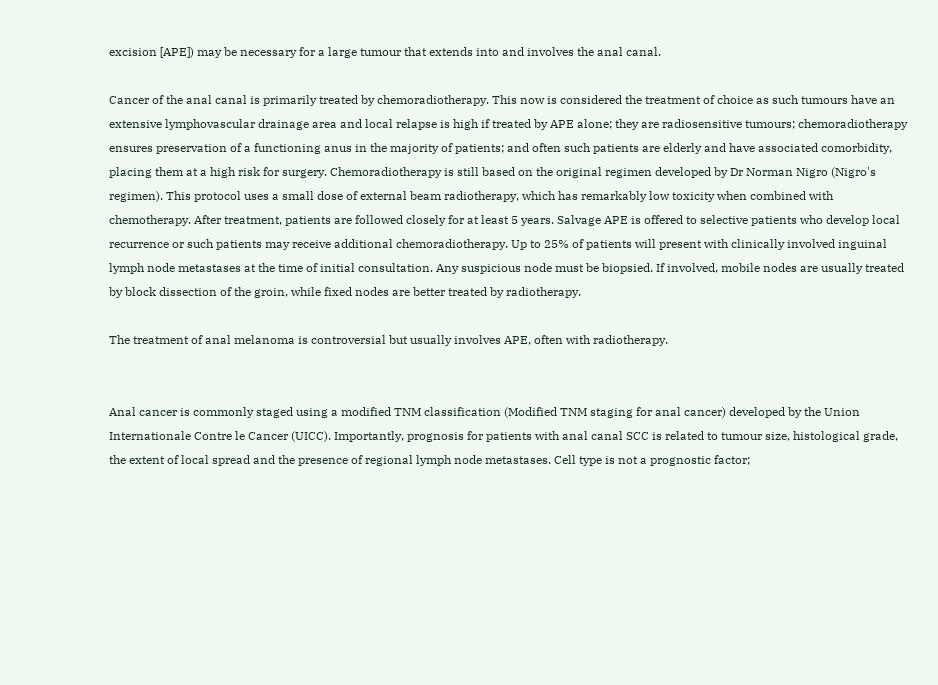excision [APE]) may be necessary for a large tumour that extends into and involves the anal canal.

Cancer of the anal canal is primarily treated by chemoradiotherapy. This now is considered the treatment of choice as such tumours have an extensive lymphovascular drainage area and local relapse is high if treated by APE alone; they are radiosensitive tumours; chemoradiotherapy ensures preservation of a functioning anus in the majority of patients; and often such patients are elderly and have associated comorbidity, placing them at a high risk for surgery. Chemoradiotherapy is still based on the original regimen developed by Dr Norman Nigro (Nigro's regimen). This protocol uses a small dose of external beam radiotherapy, which has remarkably low toxicity when combined with chemotherapy. After treatment, patients are followed closely for at least 5 years. Salvage APE is offered to selective patients who develop local recurrence or such patients may receive additional chemoradiotherapy. Up to 25% of patients will present with clinically involved inguinal lymph node metastases at the time of initial consultation. Any suspicious node must be biopsied. If involved, mobile nodes are usually treated by block dissection of the groin, while fixed nodes are better treated by radiotherapy.

The treatment of anal melanoma is controversial but usually involves APE, often with radiotherapy.


Anal cancer is commonly staged using a modified TNM classification (Modified TNM staging for anal cancer) developed by the Union Internationale Contre le Cancer (UICC). Importantly, prognosis for patients with anal canal SCC is related to tumour size, histological grade, the extent of local spread and the presence of regional lymph node metastases. Cell type is not a prognostic factor;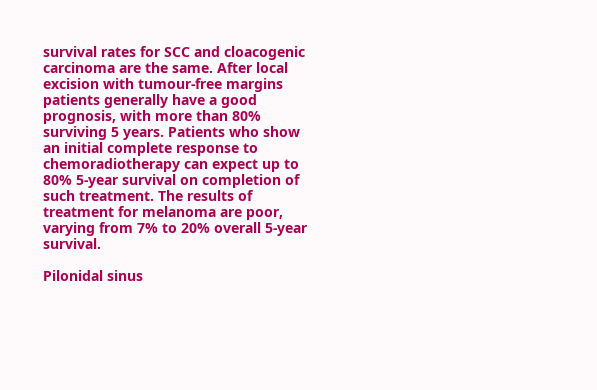survival rates for SCC and cloacogenic carcinoma are the same. After local excision with tumour-free margins patients generally have a good prognosis, with more than 80% surviving 5 years. Patients who show an initial complete response to chemoradiotherapy can expect up to 80% 5-year survival on completion of such treatment. The results of treatment for melanoma are poor, varying from 7% to 20% overall 5-year survival.

Pilonidal sinus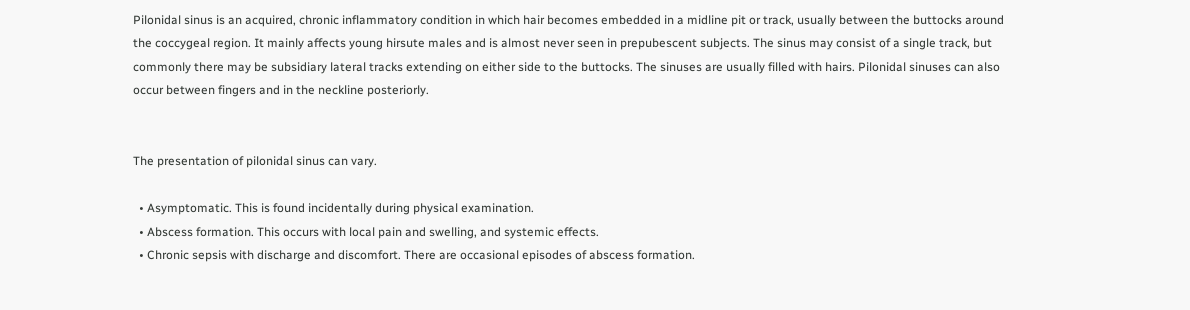Pilonidal sinus is an acquired, chronic inflammatory condition in which hair becomes embedded in a midline pit or track, usually between the buttocks around the coccygeal region. It mainly affects young hirsute males and is almost never seen in prepubescent subjects. The sinus may consist of a single track, but commonly there may be subsidiary lateral tracks extending on either side to the buttocks. The sinuses are usually filled with hairs. Pilonidal sinuses can also occur between fingers and in the neckline posteriorly.


The presentation of pilonidal sinus can vary.

  • Asymptomatic. This is found incidentally during physical examination.
  • Abscess formation. This occurs with local pain and swelling, and systemic effects.
  • Chronic sepsis with discharge and discomfort. There are occasional episodes of abscess formation.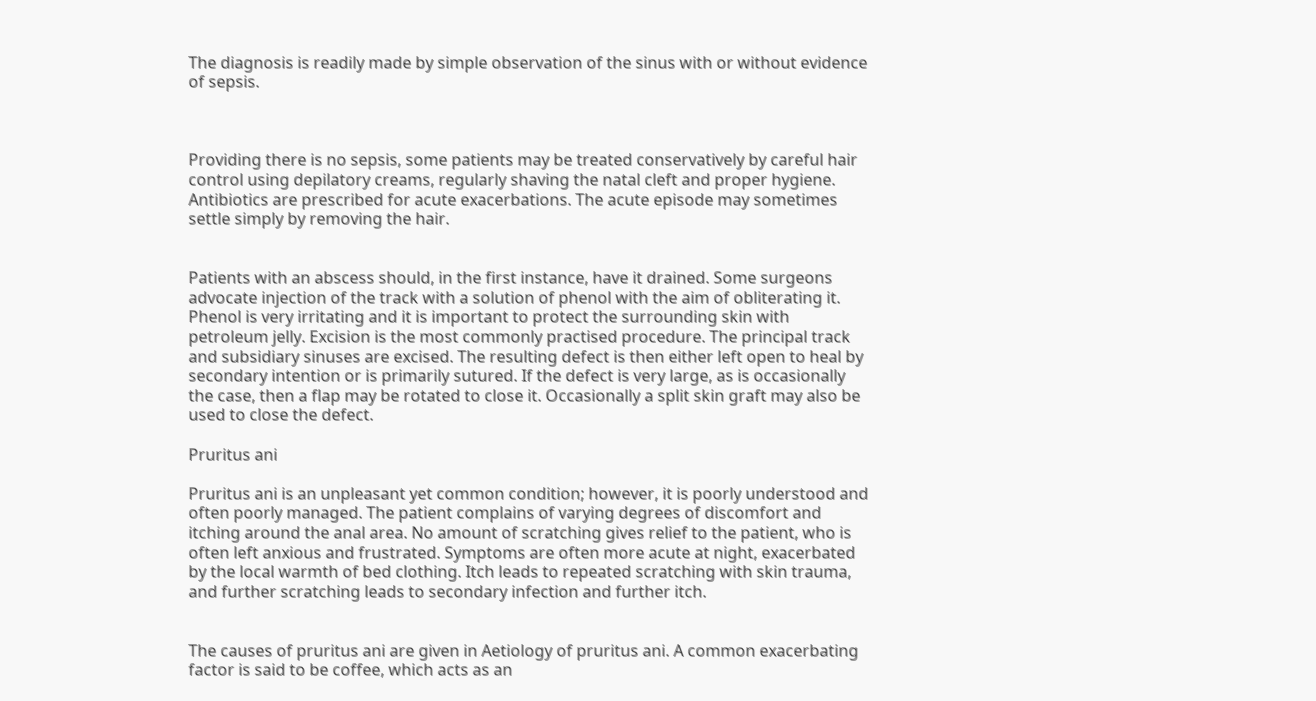The diagnosis is readily made by simple observation of the sinus with or without evidence of sepsis.



Providing there is no sepsis, some patients may be treated conservatively by careful hair control using depilatory creams, regularly shaving the natal cleft and proper hygiene. Antibiotics are prescribed for acute exacerbations. The acute episode may sometimes settle simply by removing the hair.


Patients with an abscess should, in the first instance, have it drained. Some surgeons advocate injection of the track with a solution of phenol with the aim of obliterating it. Phenol is very irritating and it is important to protect the surrounding skin with petroleum jelly. Excision is the most commonly practised procedure. The principal track and subsidiary sinuses are excised. The resulting defect is then either left open to heal by secondary intention or is primarily sutured. If the defect is very large, as is occasionally the case, then a flap may be rotated to close it. Occasionally a split skin graft may also be used to close the defect.

Pruritus ani

Pruritus ani is an unpleasant yet common condition; however, it is poorly understood and often poorly managed. The patient complains of varying degrees of discomfort and itching around the anal area. No amount of scratching gives relief to the patient, who is often left anxious and frustrated. Symptoms are often more acute at night, exacerbated by the local warmth of bed clothing. Itch leads to repeated scratching with skin trauma, and further scratching leads to secondary infection and further itch.


The causes of pruritus ani are given in Aetiology of pruritus ani. A common exacerbating factor is said to be coffee, which acts as an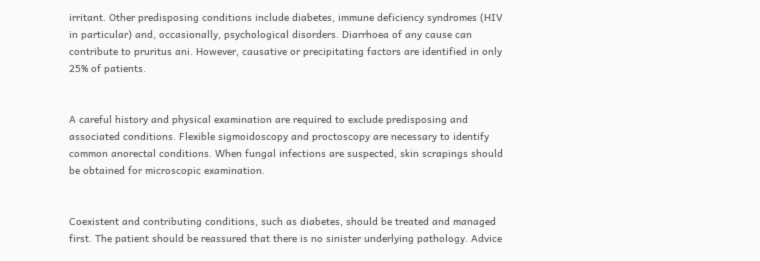irritant. Other predisposing conditions include diabetes, immune deficiency syndromes (HIV in particular) and, occasionally, psychological disorders. Diarrhoea of any cause can contribute to pruritus ani. However, causative or precipitating factors are identified in only 25% of patients.


A careful history and physical examination are required to exclude predisposing and associated conditions. Flexible sigmoidoscopy and proctoscopy are necessary to identify common anorectal conditions. When fungal infections are suspected, skin scrapings should be obtained for microscopic examination.


Coexistent and contributing conditions, such as diabetes, should be treated and managed first. The patient should be reassured that there is no sinister underlying pathology. Advice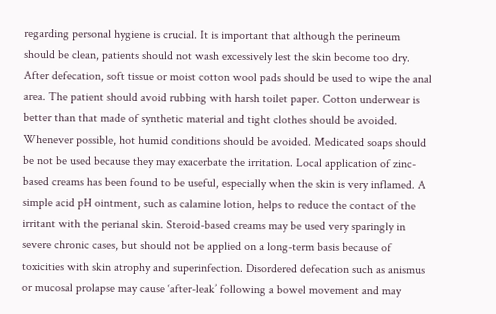regarding personal hygiene is crucial. It is important that although the perineum should be clean, patients should not wash excessively lest the skin become too dry. After defecation, soft tissue or moist cotton wool pads should be used to wipe the anal area. The patient should avoid rubbing with harsh toilet paper. Cotton underwear is better than that made of synthetic material and tight clothes should be avoided. Whenever possible, hot humid conditions should be avoided. Medicated soaps should be not be used because they may exacerbate the irritation. Local application of zinc-based creams has been found to be useful, especially when the skin is very inflamed. A simple acid pH ointment, such as calamine lotion, helps to reduce the contact of the irritant with the perianal skin. Steroid-based creams may be used very sparingly in severe chronic cases, but should not be applied on a long-term basis because of toxicities with skin atrophy and superinfection. Disordered defecation such as anismus or mucosal prolapse may cause ‘after-leak’ following a bowel movement and may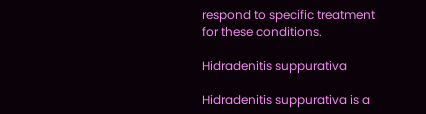respond to specific treatment for these conditions.

Hidradenitis suppurativa

Hidradenitis suppurativa is a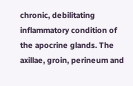chronic, debilitating inflammatory condition of the apocrine glands. The axillae, groin, perineum and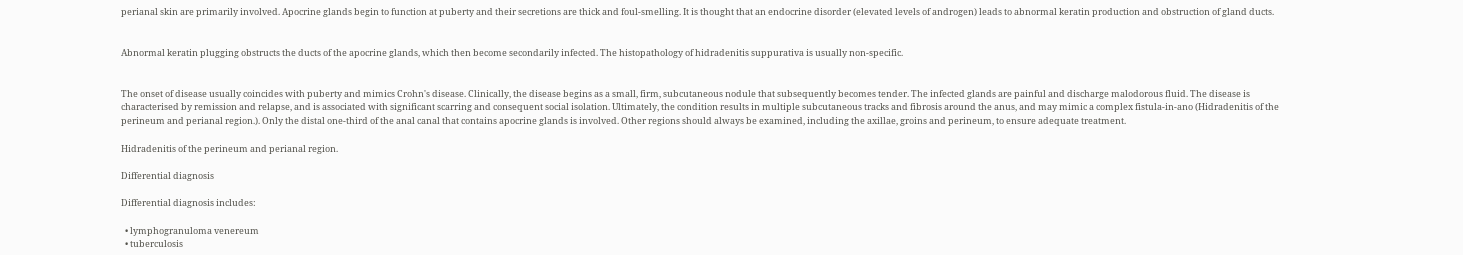perianal skin are primarily involved. Apocrine glands begin to function at puberty and their secretions are thick and foul-smelling. It is thought that an endocrine disorder (elevated levels of androgen) leads to abnormal keratin production and obstruction of gland ducts.


Abnormal keratin plugging obstructs the ducts of the apocrine glands, which then become secondarily infected. The histopathology of hidradenitis suppurativa is usually non-specific.


The onset of disease usually coincides with puberty and mimics Crohn's disease. Clinically, the disease begins as a small, firm, subcutaneous nodule that subsequently becomes tender. The infected glands are painful and discharge malodorous fluid. The disease is characterised by remission and relapse, and is associated with significant scarring and consequent social isolation. Ultimately, the condition results in multiple subcutaneous tracks and fibrosis around the anus, and may mimic a complex fistula-in-ano (Hidradenitis of the perineum and perianal region.). Only the distal one-third of the anal canal that contains apocrine glands is involved. Other regions should always be examined, including the axillae, groins and perineum, to ensure adequate treatment.

Hidradenitis of the perineum and perianal region.

Differential diagnosis

Differential diagnosis includes:

  • lymphogranuloma venereum
  • tuberculosis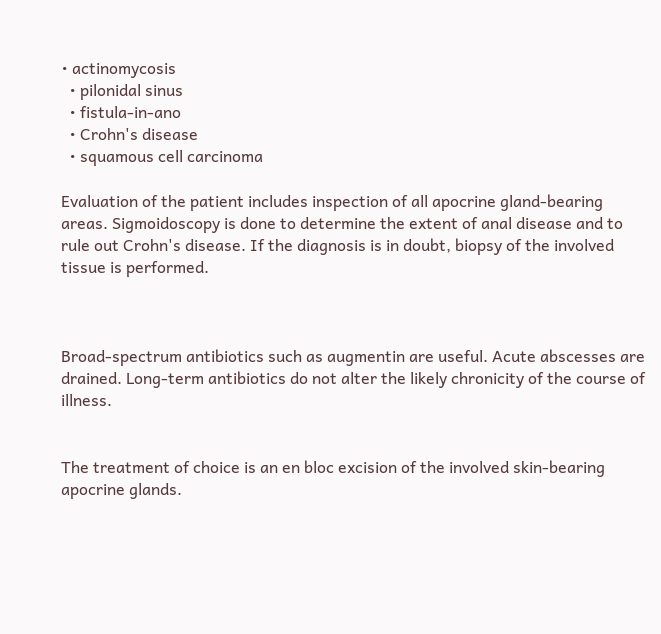• actinomycosis
  • pilonidal sinus
  • fistula-in-ano
  • Crohn's disease
  • squamous cell carcinoma

Evaluation of the patient includes inspection of all apocrine gland-bearing areas. Sigmoidoscopy is done to determine the extent of anal disease and to rule out Crohn's disease. If the diagnosis is in doubt, biopsy of the involved tissue is performed.



Broad-spectrum antibiotics such as augmentin are useful. Acute abscesses are drained. Long-term antibiotics do not alter the likely chronicity of the course of illness.


The treatment of choice is an en bloc excision of the involved skin-bearing apocrine glands.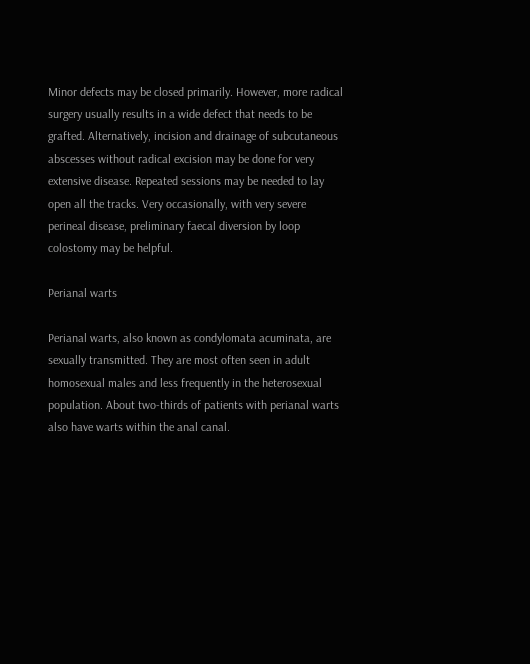Minor defects may be closed primarily. However, more radical surgery usually results in a wide defect that needs to be grafted. Alternatively, incision and drainage of subcutaneous abscesses without radical excision may be done for very extensive disease. Repeated sessions may be needed to lay open all the tracks. Very occasionally, with very severe perineal disease, preliminary faecal diversion by loop colostomy may be helpful.

Perianal warts

Perianal warts, also known as condylomata acuminata, are sexually transmitted. They are most often seen in adult homosexual males and less frequently in the heterosexual population. About two-thirds of patients with perianal warts also have warts within the anal canal.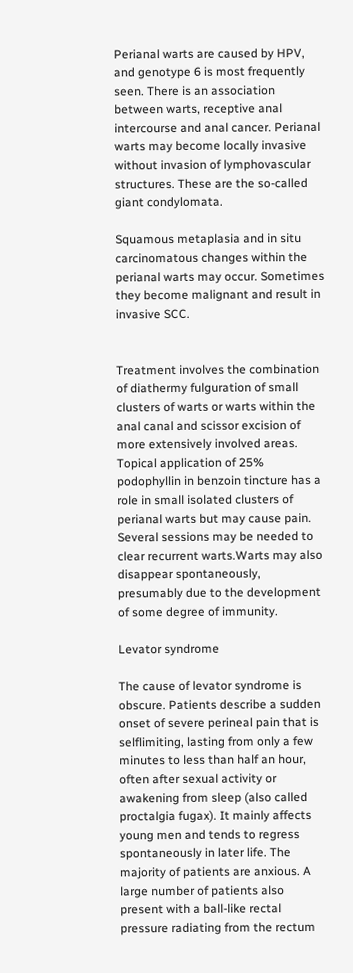Perianal warts are caused by HPV, and genotype 6 is most frequently seen. There is an association between warts, receptive anal intercourse and anal cancer. Perianal warts may become locally invasive without invasion of lymphovascular structures. These are the so-called giant condylomata.

Squamous metaplasia and in situ carcinomatous changes within the perianal warts may occur. Sometimes they become malignant and result in invasive SCC.


Treatment involves the combination of diathermy fulguration of small clusters of warts or warts within the anal canal and scissor excision of more extensively involved areas. Topical application of 25% podophyllin in benzoin tincture has a role in small isolated clusters of perianal warts but may cause pain. Several sessions may be needed to clear recurrent warts.Warts may also disappear spontaneously, presumably due to the development of some degree of immunity.

Levator syndrome

The cause of levator syndrome is obscure. Patients describe a sudden onset of severe perineal pain that is selflimiting, lasting from only a few minutes to less than half an hour, often after sexual activity or awakening from sleep (also called proctalgia fugax). It mainly affects young men and tends to regress spontaneously in later life. The majority of patients are anxious. A large number of patients also present with a ball-like rectal pressure radiating from the rectum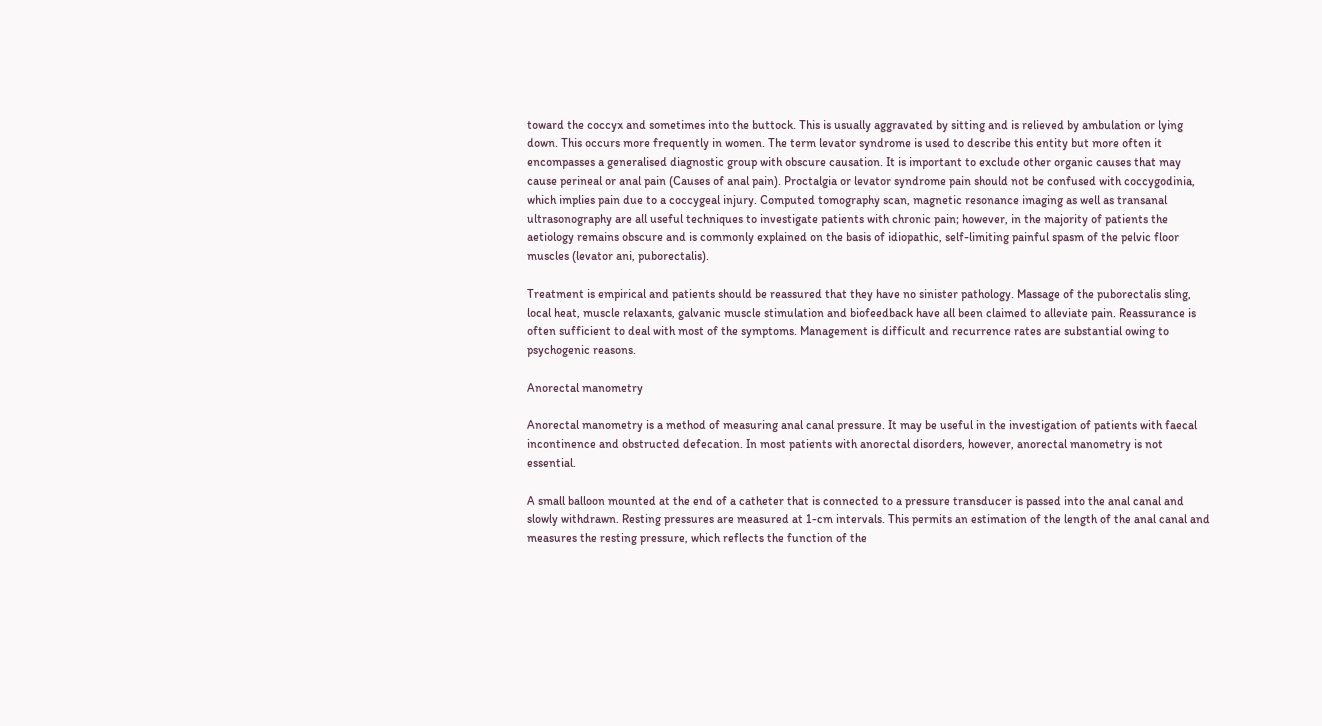toward the coccyx and sometimes into the buttock. This is usually aggravated by sitting and is relieved by ambulation or lying down. This occurs more frequently in women. The term levator syndrome is used to describe this entity but more often it encompasses a generalised diagnostic group with obscure causation. It is important to exclude other organic causes that may cause perineal or anal pain (Causes of anal pain). Proctalgia or levator syndrome pain should not be confused with coccygodinia, which implies pain due to a coccygeal injury. Computed tomography scan, magnetic resonance imaging as well as transanal ultrasonography are all useful techniques to investigate patients with chronic pain; however, in the majority of patients the aetiology remains obscure and is commonly explained on the basis of idiopathic, self-limiting painful spasm of the pelvic floor muscles (levator ani, puborectalis).

Treatment is empirical and patients should be reassured that they have no sinister pathology. Massage of the puborectalis sling, local heat, muscle relaxants, galvanic muscle stimulation and biofeedback have all been claimed to alleviate pain. Reassurance is often sufficient to deal with most of the symptoms. Management is difficult and recurrence rates are substantial owing to psychogenic reasons.

Anorectal manometry

Anorectal manometry is a method of measuring anal canal pressure. It may be useful in the investigation of patients with faecal incontinence and obstructed defecation. In most patients with anorectal disorders, however, anorectal manometry is not essential.

A small balloon mounted at the end of a catheter that is connected to a pressure transducer is passed into the anal canal and slowly withdrawn. Resting pressures are measured at 1-cm intervals. This permits an estimation of the length of the anal canal and measures the resting pressure, which reflects the function of the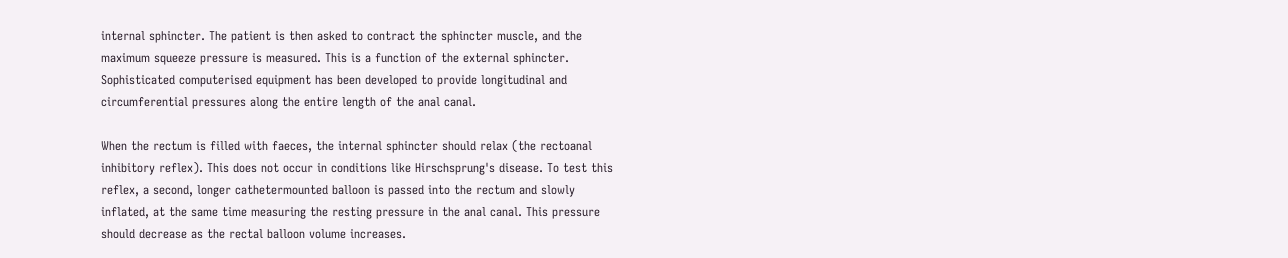internal sphincter. The patient is then asked to contract the sphincter muscle, and the maximum squeeze pressure is measured. This is a function of the external sphincter. Sophisticated computerised equipment has been developed to provide longitudinal and circumferential pressures along the entire length of the anal canal.

When the rectum is filled with faeces, the internal sphincter should relax (the rectoanal inhibitory reflex). This does not occur in conditions like Hirschsprung's disease. To test this reflex, a second, longer cathetermounted balloon is passed into the rectum and slowly inflated, at the same time measuring the resting pressure in the anal canal. This pressure should decrease as the rectal balloon volume increases.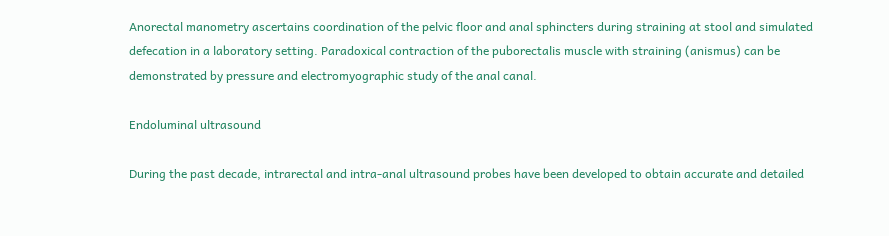Anorectal manometry ascertains coordination of the pelvic floor and anal sphincters during straining at stool and simulated defecation in a laboratory setting. Paradoxical contraction of the puborectalis muscle with straining (anismus) can be demonstrated by pressure and electromyographic study of the anal canal.

Endoluminal ultrasound

During the past decade, intrarectal and intra-anal ultrasound probes have been developed to obtain accurate and detailed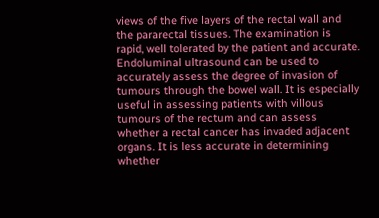views of the five layers of the rectal wall and the pararectal tissues. The examination is rapid, well tolerated by the patient and accurate. Endoluminal ultrasound can be used to accurately assess the degree of invasion of tumours through the bowel wall. It is especially useful in assessing patients with villous tumours of the rectum and can assess whether a rectal cancer has invaded adjacent organs. It is less accurate in determining whether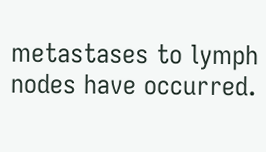metastases to lymph nodes have occurred.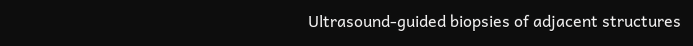Ultrasound-guided biopsies of adjacent structures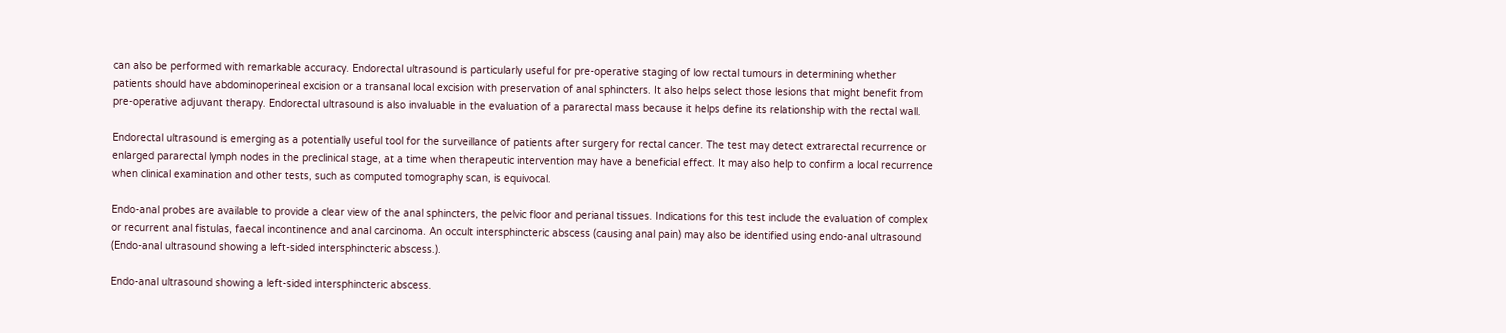can also be performed with remarkable accuracy. Endorectal ultrasound is particularly useful for pre-operative staging of low rectal tumours in determining whether patients should have abdominoperineal excision or a transanal local excision with preservation of anal sphincters. It also helps select those lesions that might benefit from pre-operative adjuvant therapy. Endorectal ultrasound is also invaluable in the evaluation of a pararectal mass because it helps define its relationship with the rectal wall.

Endorectal ultrasound is emerging as a potentially useful tool for the surveillance of patients after surgery for rectal cancer. The test may detect extrarectal recurrence or enlarged pararectal lymph nodes in the preclinical stage, at a time when therapeutic intervention may have a beneficial effect. It may also help to confirm a local recurrence when clinical examination and other tests, such as computed tomography scan, is equivocal.

Endo-anal probes are available to provide a clear view of the anal sphincters, the pelvic floor and perianal tissues. Indications for this test include the evaluation of complex or recurrent anal fistulas, faecal incontinence and anal carcinoma. An occult intersphincteric abscess (causing anal pain) may also be identified using endo-anal ultrasound (Endo-anal ultrasound showing a left-sided intersphincteric abscess.).

Endo-anal ultrasound showing a left-sided intersphincteric abscess.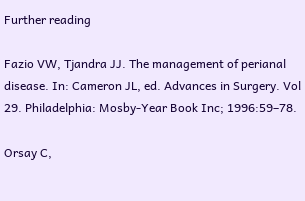Further reading

Fazio VW, Tjandra JJ. The management of perianal disease. In: Cameron JL, ed. Advances in Surgery. Vol 29. Philadelphia: Mosby-Year Book Inc; 1996:59–78.

Orsay C,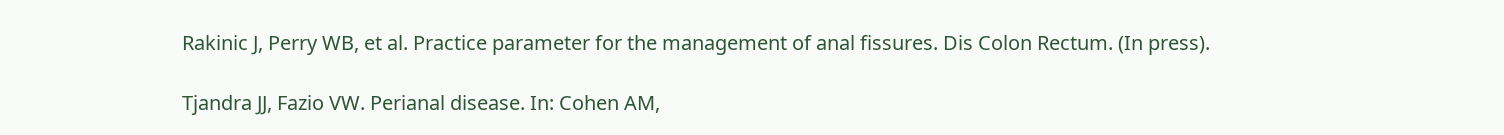Rakinic J, Perry WB, et al. Practice parameter for the management of anal fissures. Dis Colon Rectum. (In press).

Tjandra JJ, Fazio VW. Perianal disease. In: Cohen AM,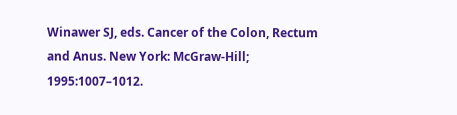Winawer SJ, eds. Cancer of the Colon, Rectum and Anus. New York: McGraw-Hill; 1995:1007–1012.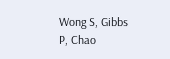Wong S, Gibbs P, Chao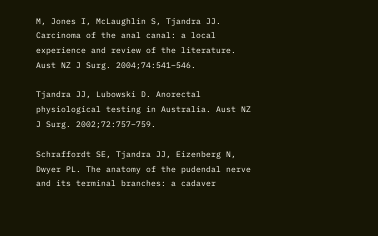M, Jones I, McLaughlin S, Tjandra JJ. Carcinoma of the anal canal: a local experience and review of the literature. Aust NZ J Surg. 2004;74:541–546.

Tjandra JJ, Lubowski D. Anorectal physiological testing in Australia. Aust NZ J Surg. 2002;72:757–759.

Schraffordt SE, Tjandra JJ, Eizenberg N, Dwyer PL. The anatomy of the pudendal nerve and its terminal branches: a cadaver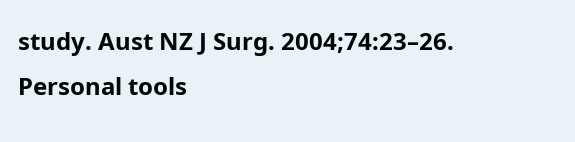study. Aust NZ J Surg. 2004;74:23–26.
Personal tools